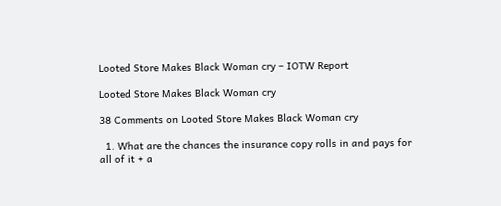Looted Store Makes Black Woman cry – IOTW Report

Looted Store Makes Black Woman cry

38 Comments on Looted Store Makes Black Woman cry

  1. What are the chances the insurance copy rolls in and pays for all of it + a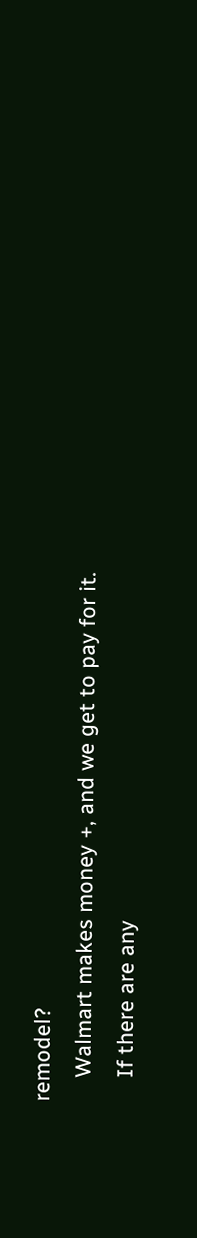remodel?
    Walmart makes money +, and we get to pay for it.
    If there are any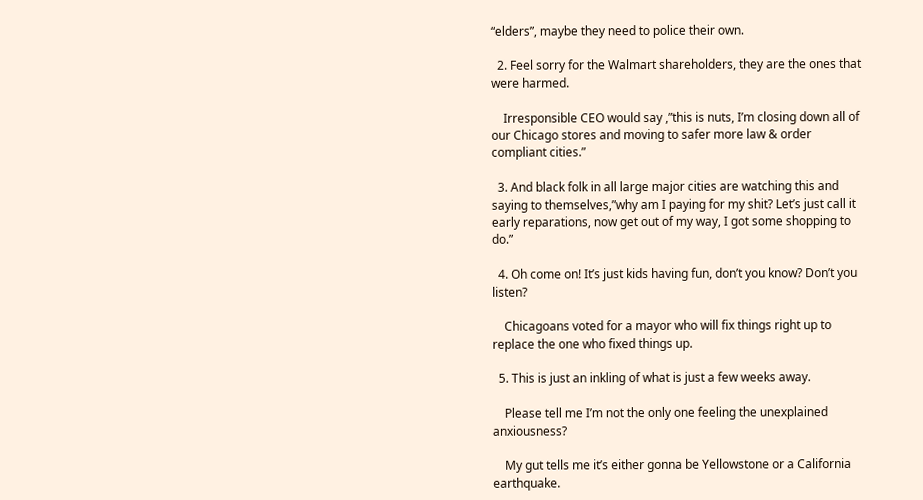“elders”, maybe they need to police their own.

  2. Feel sorry for the Walmart shareholders, they are the ones that were harmed.

    Irresponsible CEO would say ,”this is nuts, I’m closing down all of our Chicago stores and moving to safer more law & order compliant cities.”

  3. And black folk in all large major cities are watching this and saying to themselves,”why am I paying for my shit? Let’s just call it early reparations, now get out of my way, I got some shopping to do.”

  4. Oh come on! It’s just kids having fun, don’t you know? Don’t you listen?

    Chicagoans voted for a mayor who will fix things right up to replace the one who fixed things up.

  5. This is just an inkling of what is just a few weeks away.

    Please tell me I’m not the only one feeling the unexplained anxiousness?

    My gut tells me it’s either gonna be Yellowstone or a California earthquake.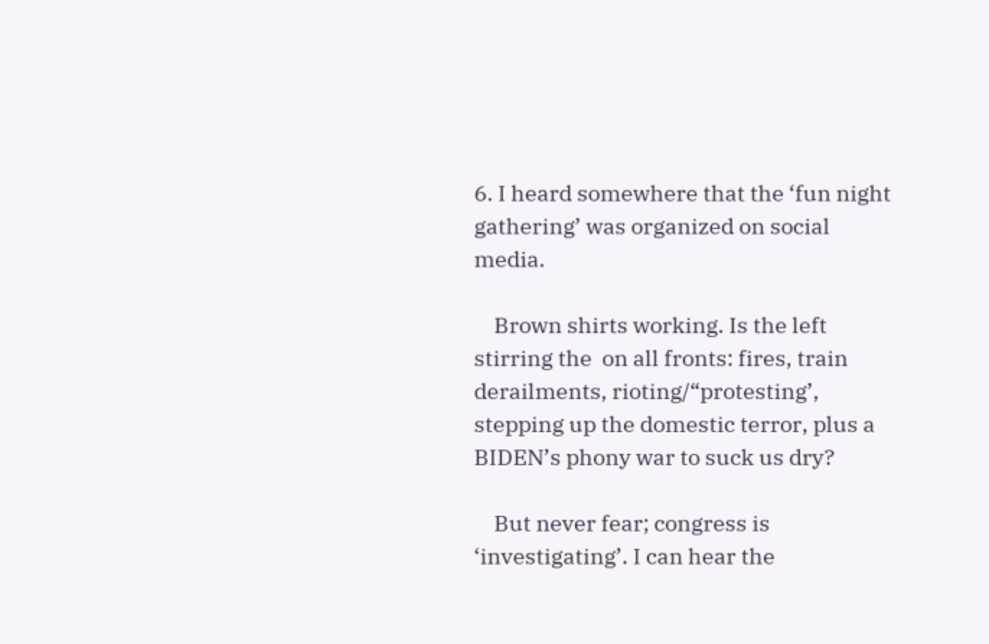6. I heard somewhere that the ‘fun night gathering’ was organized on social media.

    Brown shirts working. Is the left stirring the  on all fronts: fires, train derailments, rioting/“protesting’, stepping up the domestic terror, plus a BIDEN’s phony war to suck us dry?

    But never fear; congress is ‘investigating’. I can hear the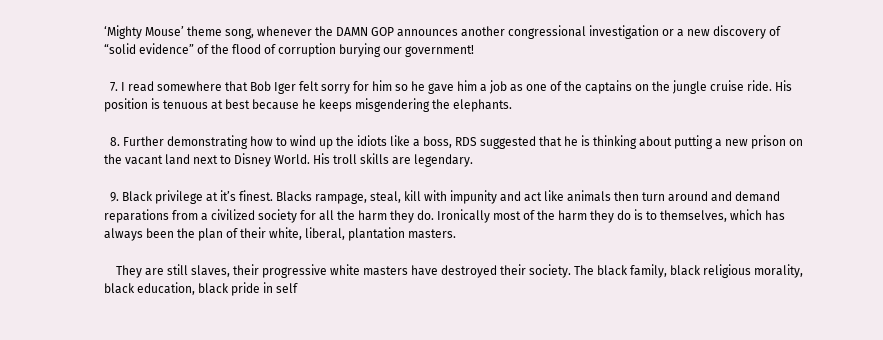‘Mighty Mouse’ theme song, whenever the DAMN GOP announces another congressional investigation or a new discovery of “solid evidence” of the flood of corruption burying our government!

  7. I read somewhere that Bob Iger felt sorry for him so he gave him a job as one of the captains on the jungle cruise ride. His position is tenuous at best because he keeps misgendering the elephants.

  8. Further demonstrating how to wind up the idiots like a boss, RDS suggested that he is thinking about putting a new prison on the vacant land next to Disney World. His troll skills are legendary.

  9. Black privilege at it’s finest. Blacks rampage, steal, kill with impunity and act like animals then turn around and demand reparations from a civilized society for all the harm they do. Ironically most of the harm they do is to themselves, which has always been the plan of their white, liberal, plantation masters.

    They are still slaves, their progressive white masters have destroyed their society. The black family, black religious morality, black education, black pride in self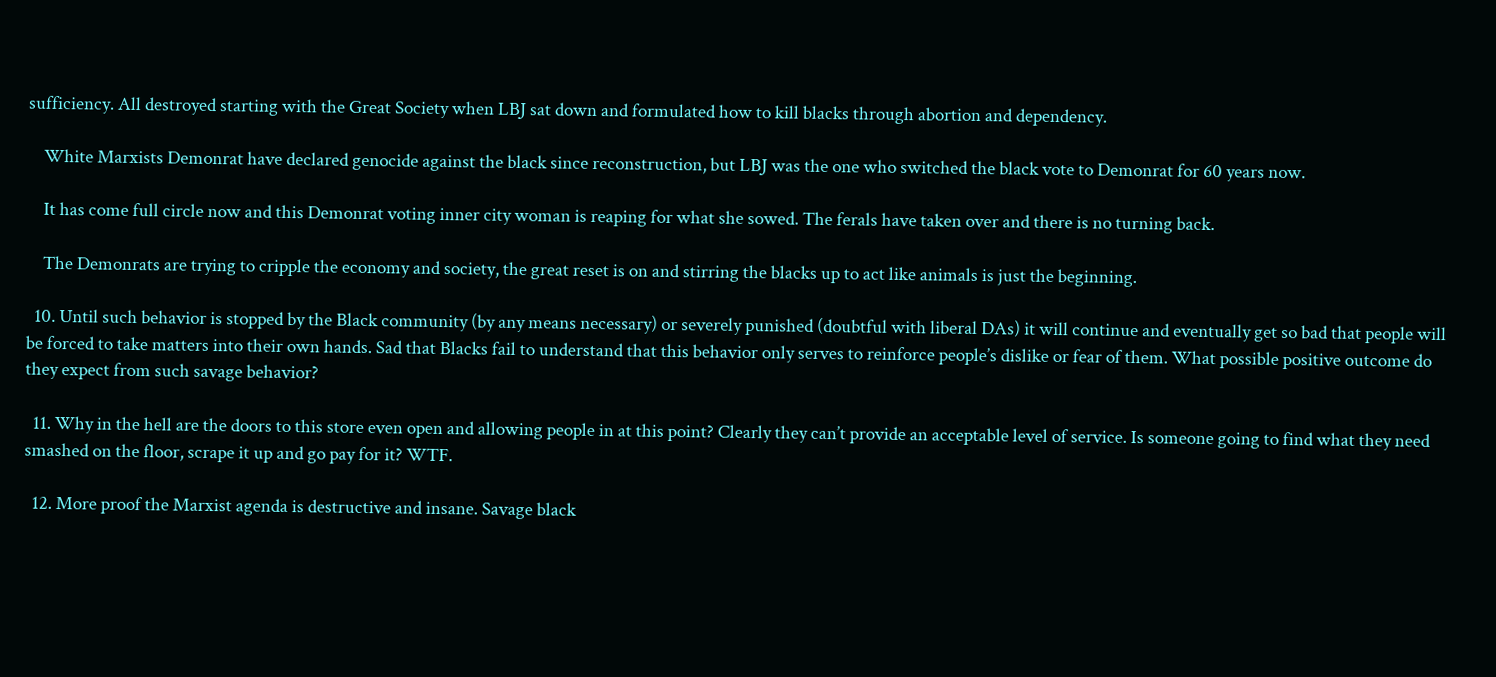sufficiency. All destroyed starting with the Great Society when LBJ sat down and formulated how to kill blacks through abortion and dependency.

    White Marxists Demonrat have declared genocide against the black since reconstruction, but LBJ was the one who switched the black vote to Demonrat for 60 years now.

    It has come full circle now and this Demonrat voting inner city woman is reaping for what she sowed. The ferals have taken over and there is no turning back.

    The Demonrats are trying to cripple the economy and society, the great reset is on and stirring the blacks up to act like animals is just the beginning.

  10. Until such behavior is stopped by the Black community (by any means necessary) or severely punished (doubtful with liberal DAs) it will continue and eventually get so bad that people will be forced to take matters into their own hands. Sad that Blacks fail to understand that this behavior only serves to reinforce people’s dislike or fear of them. What possible positive outcome do they expect from such savage behavior?

  11. Why in the hell are the doors to this store even open and allowing people in at this point? Clearly they can’t provide an acceptable level of service. Is someone going to find what they need smashed on the floor, scrape it up and go pay for it? WTF.

  12. More proof the Marxist agenda is destructive and insane. Savage black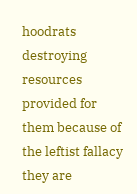hoodrats destroying resources provided for them because of the leftist fallacy they are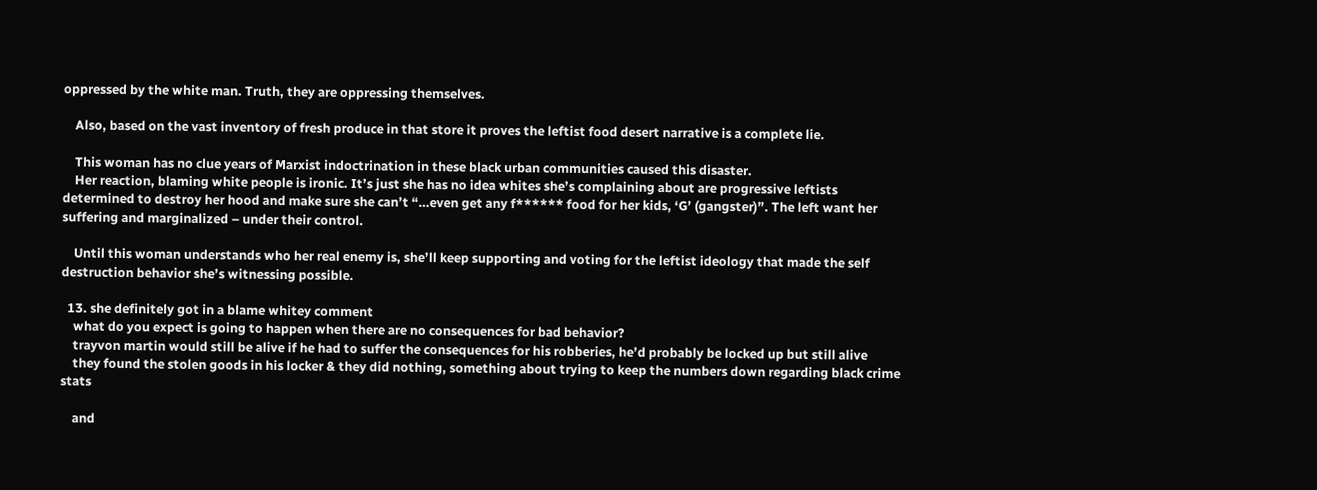oppressed by the white man. Truth, they are oppressing themselves.

    Also, based on the vast inventory of fresh produce in that store it proves the leftist food desert narrative is a complete lie.

    This woman has no clue years of Marxist indoctrination in these black urban communities caused this disaster.
    Her reaction, blaming white people is ironic. It’s just she has no idea whites she’s complaining about are progressive leftists determined to destroy her hood and make sure she can’t “…even get any f****** food for her kids, ‘G’ (gangster)”. The left want her suffering and marginalized – under their control.

    Until this woman understands who her real enemy is, she’ll keep supporting and voting for the leftist ideology that made the self destruction behavior she’s witnessing possible.

  13. she definitely got in a blame whitey comment
    what do you expect is going to happen when there are no consequences for bad behavior?
    trayvon martin would still be alive if he had to suffer the consequences for his robberies, he’d probably be locked up but still alive
    they found the stolen goods in his locker & they did nothing, something about trying to keep the numbers down regarding black crime stats

    and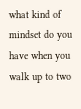what kind of mindset do you have when you walk up to two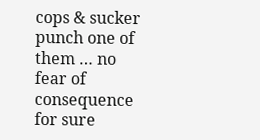cops & sucker punch one of them … no fear of consequence for sure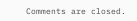Comments are closed.